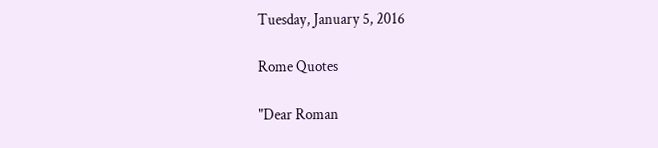Tuesday, January 5, 2016

Rome Quotes

"Dear Roman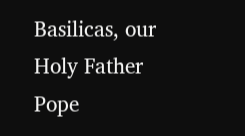Basilicas, our Holy Father Pope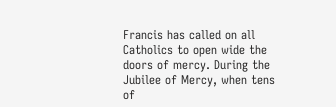Francis has called on all Catholics to open wide the doors of mercy. During the Jubilee of Mercy, when tens of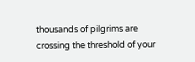thousands of pilgrims are crossing the threshold of your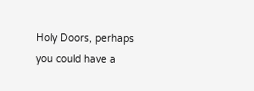Holy Doors, perhaps you could have a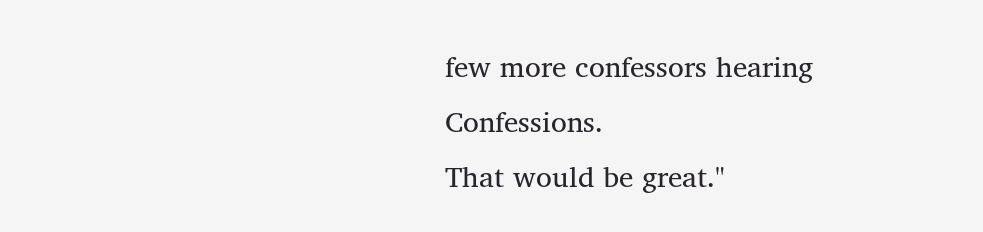few more confessors hearing Confessions.
That would be great."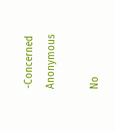-Concerned Anonymous

No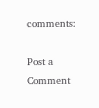comments:

Post a Comment